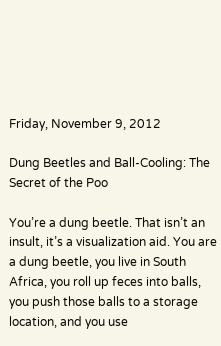Friday, November 9, 2012

Dung Beetles and Ball-Cooling: The Secret of the Poo

You’re a dung beetle. That isn’t an insult, it’s a visualization aid. You are a dung beetle, you live in South Africa, you roll up feces into balls, you push those balls to a storage location, and you use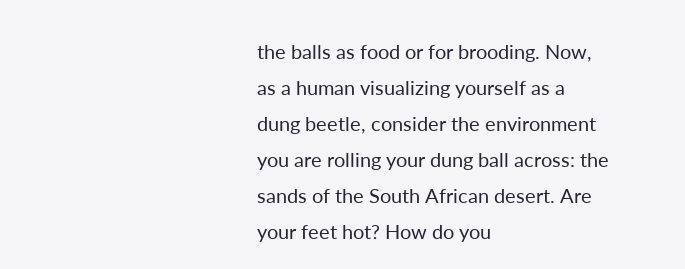the balls as food or for brooding. Now, as a human visualizing yourself as a dung beetle, consider the environment you are rolling your dung ball across: the sands of the South African desert. Are your feet hot? How do you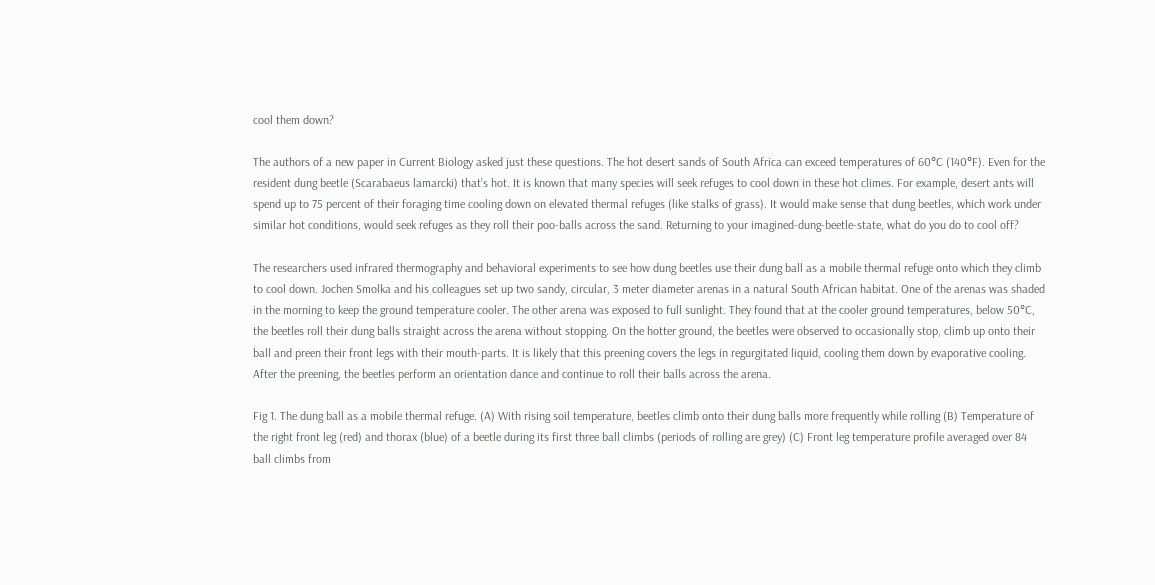cool them down?

The authors of a new paper in Current Biology asked just these questions. The hot desert sands of South Africa can exceed temperatures of 60°C (140°F). Even for the resident dung beetle (Scarabaeus lamarcki) that’s hot. It is known that many species will seek refuges to cool down in these hot climes. For example, desert ants will spend up to 75 percent of their foraging time cooling down on elevated thermal refuges (like stalks of grass). It would make sense that dung beetles, which work under similar hot conditions, would seek refuges as they roll their poo-balls across the sand. Returning to your imagined-dung-beetle-state, what do you do to cool off?

The researchers used infrared thermography and behavioral experiments to see how dung beetles use their dung ball as a mobile thermal refuge onto which they climb to cool down. Jochen Smolka and his colleagues set up two sandy, circular, 3 meter diameter arenas in a natural South African habitat. One of the arenas was shaded in the morning to keep the ground temperature cooler. The other arena was exposed to full sunlight. They found that at the cooler ground temperatures, below 50°C, the beetles roll their dung balls straight across the arena without stopping. On the hotter ground, the beetles were observed to occasionally stop, climb up onto their ball and preen their front legs with their mouth-parts. It is likely that this preening covers the legs in regurgitated liquid, cooling them down by evaporative cooling. After the preening, the beetles perform an orientation dance and continue to roll their balls across the arena.

Fig 1. The dung ball as a mobile thermal refuge. (A) With rising soil temperature, beetles climb onto their dung balls more frequently while rolling (B) Temperature of the right front leg (red) and thorax (blue) of a beetle during its first three ball climbs (periods of rolling are grey) (C) Front leg temperature profile averaged over 84 ball climbs from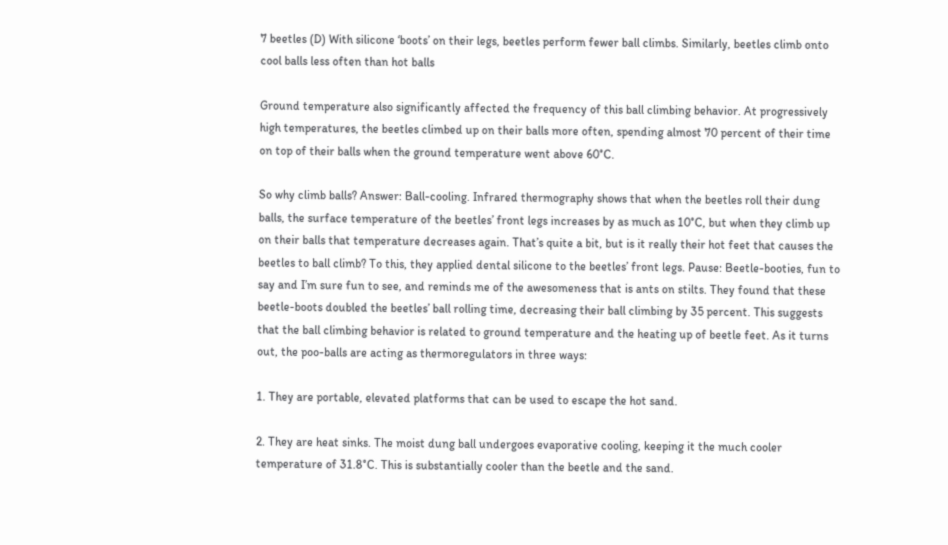7 beetles (D) With silicone ‘boots’ on their legs, beetles perform fewer ball climbs. Similarly, beetles climb onto cool balls less often than hot balls

Ground temperature also significantly affected the frequency of this ball climbing behavior. At progressively high temperatures, the beetles climbed up on their balls more often, spending almost 70 percent of their time on top of their balls when the ground temperature went above 60°C.

So why climb balls? Answer: Ball-cooling. Infrared thermography shows that when the beetles roll their dung balls, the surface temperature of the beetles’ front legs increases by as much as 10°C, but when they climb up on their balls that temperature decreases again. That’s quite a bit, but is it really their hot feet that causes the beetles to ball climb? To this, they applied dental silicone to the beetles’ front legs. Pause: Beetle-booties, fun to say and I’m sure fun to see, and reminds me of the awesomeness that is ants on stilts. They found that these beetle-boots doubled the beetles’ ball rolling time, decreasing their ball climbing by 35 percent. This suggests that the ball climbing behavior is related to ground temperature and the heating up of beetle feet. As it turns out, the poo-balls are acting as thermoregulators in three ways:

1. They are portable, elevated platforms that can be used to escape the hot sand.

2. They are heat sinks. The moist dung ball undergoes evaporative cooling, keeping it the much cooler temperature of 31.8°C. This is substantially cooler than the beetle and the sand.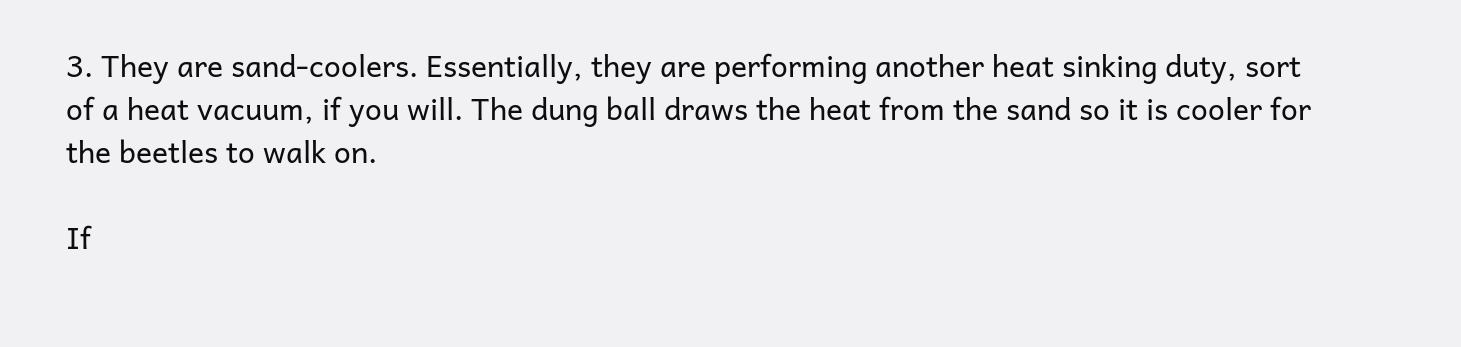3. They are sand-coolers. Essentially, they are performing another heat sinking duty, sort of a heat vacuum, if you will. The dung ball draws the heat from the sand so it is cooler for the beetles to walk on.

If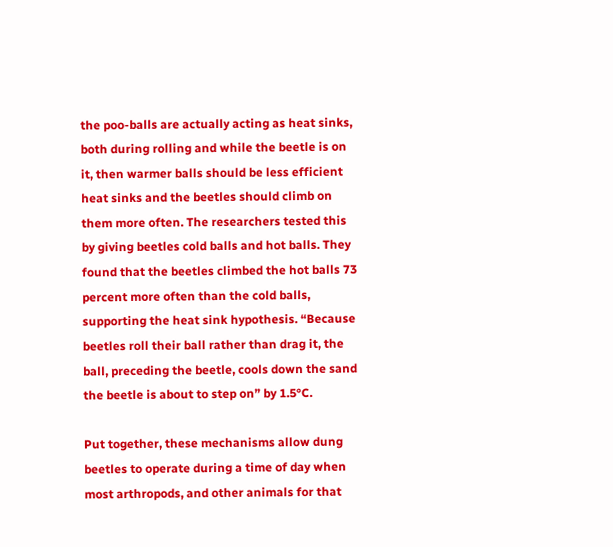the poo-balls are actually acting as heat sinks, both during rolling and while the beetle is on it, then warmer balls should be less efficient heat sinks and the beetles should climb on them more often. The researchers tested this by giving beetles cold balls and hot balls. They found that the beetles climbed the hot balls 73 percent more often than the cold balls, supporting the heat sink hypothesis. “Because beetles roll their ball rather than drag it, the ball, preceding the beetle, cools down the sand the beetle is about to step on” by 1.5°C.

Put together, these mechanisms allow dung beetles to operate during a time of day when most arthropods, and other animals for that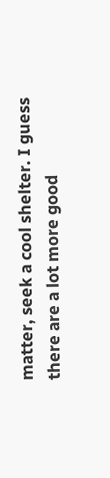matter, seek a cool shelter. I guess there are a lot more good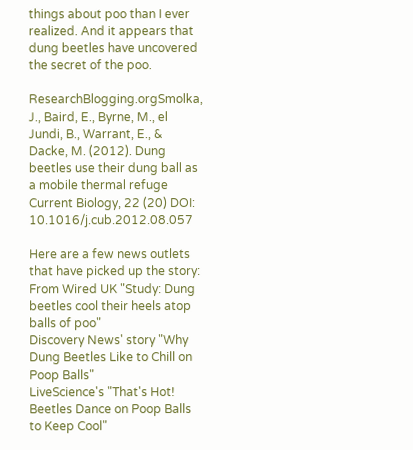things about poo than I ever realized. And it appears that dung beetles have uncovered the secret of the poo.

ResearchBlogging.orgSmolka, J., Baird, E., Byrne, M., el Jundi, B., Warrant, E., & Dacke, M. (2012). Dung beetles use their dung ball as a mobile thermal refuge Current Biology, 22 (20) DOI: 10.1016/j.cub.2012.08.057

Here are a few news outlets that have picked up the story:
From Wired UK "Study: Dung beetles cool their heels atop balls of poo"
Discovery News' story "Why Dung Beetles Like to Chill on Poop Balls"
LiveScience's "That's Hot! Beetles Dance on Poop Balls to Keep Cool"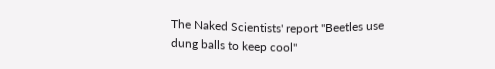The Naked Scientists' report "Beetles use dung balls to keep cool"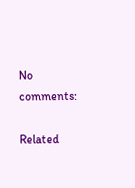No comments:

Related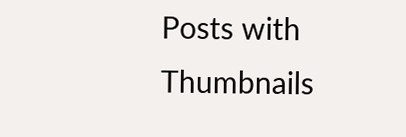Posts with Thumbnails